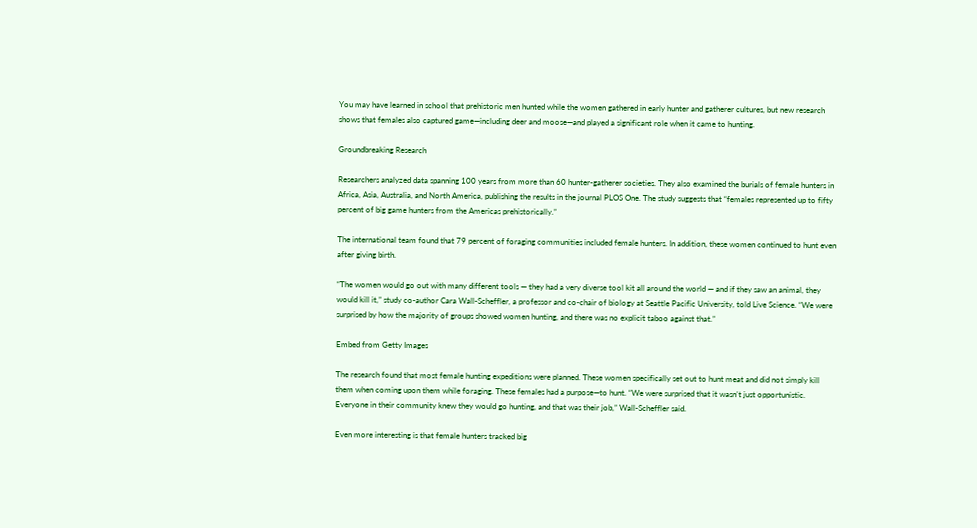You may have learned in school that prehistoric men hunted while the women gathered in early hunter and gatherer cultures, but new research shows that females also captured game—including deer and moose—and played a significant role when it came to hunting.

Groundbreaking Research

Researchers analyzed data spanning 100 years from more than 60 hunter-gatherer societies. They also examined the burials of female hunters in Africa, Asia, Australia, and North America, publishing the results in the journal PLOS One. The study suggests that “females represented up to fifty percent of big game hunters from the Americas prehistorically.”

The international team found that 79 percent of foraging communities included female hunters. In addition, these women continued to hunt even after giving birth.

“The women would go out with many different tools — they had a very diverse tool kit all around the world — and if they saw an animal, they would kill it,” study co-author Cara Wall-Scheffler, a professor and co-chair of biology at Seattle Pacific University, told Live Science. “We were surprised by how the majority of groups showed women hunting, and there was no explicit taboo against that.”

Embed from Getty Images

The research found that most female hunting expeditions were planned. These women specifically set out to hunt meat and did not simply kill them when coming upon them while foraging. These females had a purpose—to hunt. “We were surprised that it wasn’t just opportunistic. Everyone in their community knew they would go hunting, and that was their job,” Wall-Scheffler said.

Even more interesting is that female hunters tracked big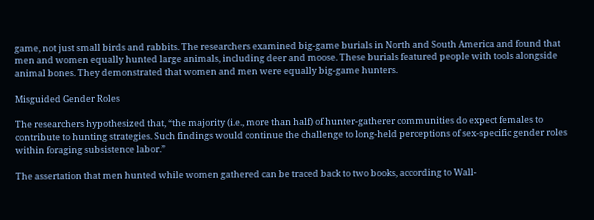game, not just small birds and rabbits. The researchers examined big-game burials in North and South America and found that men and women equally hunted large animals, including deer and moose. These burials featured people with tools alongside animal bones. They demonstrated that women and men were equally big-game hunters.

Misguided Gender Roles

The researchers hypothesized that, “the majority (i.e., more than half) of hunter-gatherer communities do expect females to contribute to hunting strategies. Such findings would continue the challenge to long-held perceptions of sex-specific gender roles within foraging subsistence labor.”

The assertation that men hunted while women gathered can be traced back to two books, according to Wall-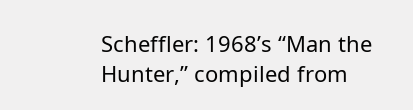Scheffler: 1968’s “Man the Hunter,” compiled from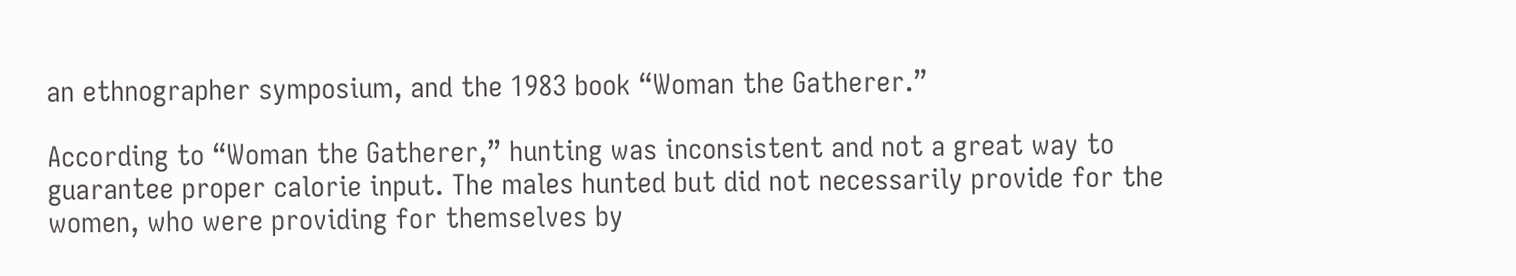an ethnographer symposium, and the 1983 book “Woman the Gatherer.”

According to “Woman the Gatherer,” hunting was inconsistent and not a great way to guarantee proper calorie input. The males hunted but did not necessarily provide for the women, who were providing for themselves by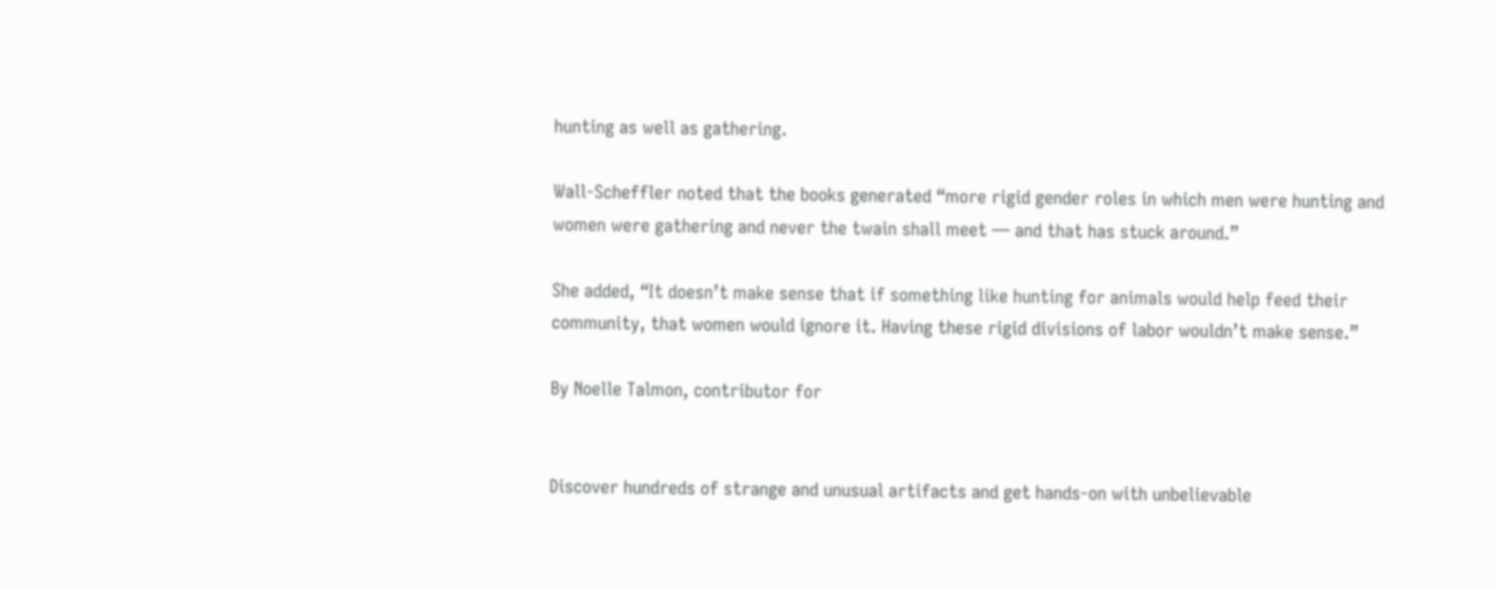hunting as well as gathering.

Wall-Scheffler noted that the books generated “more rigid gender roles in which men were hunting and women were gathering and never the twain shall meet — and that has stuck around.”

She added, “It doesn’t make sense that if something like hunting for animals would help feed their community, that women would ignore it. Having these rigid divisions of labor wouldn’t make sense.”

By Noelle Talmon, contributor for


Discover hundreds of strange and unusual artifacts and get hands-on with unbelievable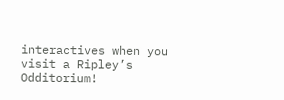interactives when you visit a Ripley’s Odditorium!